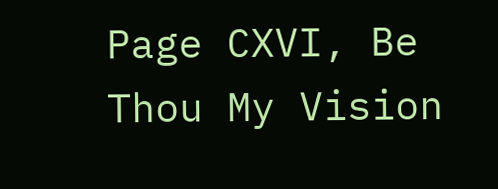Page CXVI, Be Thou My Vision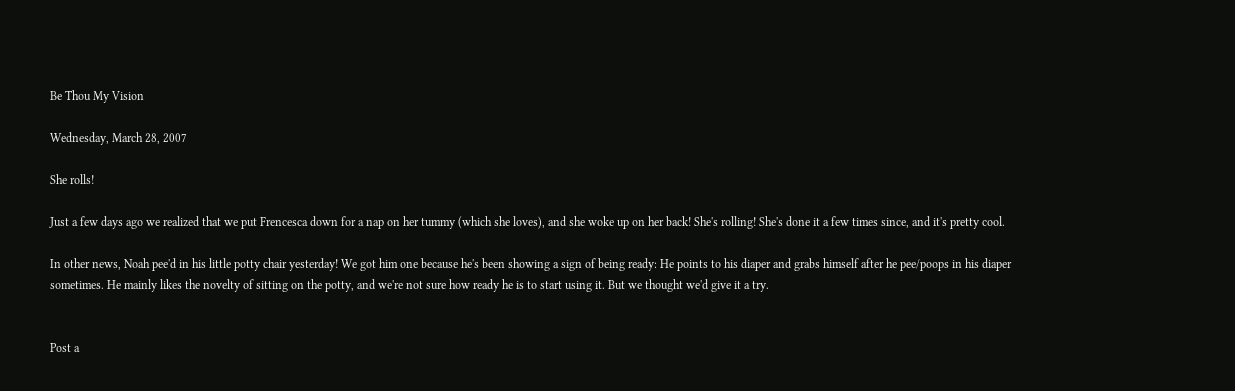Be Thou My Vision

Wednesday, March 28, 2007

She rolls!

Just a few days ago we realized that we put Frencesca down for a nap on her tummy (which she loves), and she woke up on her back! She's rolling! She's done it a few times since, and it's pretty cool.

In other news, Noah pee'd in his little potty chair yesterday! We got him one because he's been showing a sign of being ready: He points to his diaper and grabs himself after he pee/poops in his diaper sometimes. He mainly likes the novelty of sitting on the potty, and we're not sure how ready he is to start using it. But we thought we'd give it a try.


Post a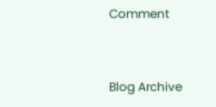Comment


Blog Archive